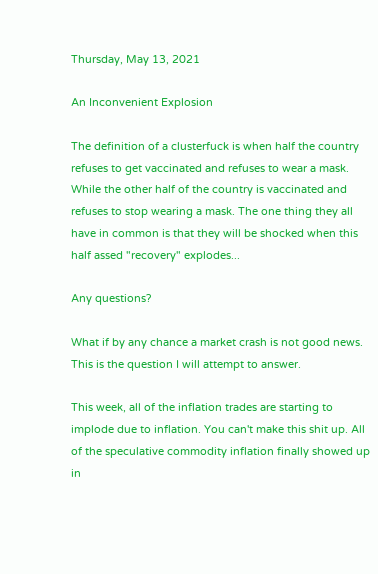Thursday, May 13, 2021

An Inconvenient Explosion

The definition of a clusterfuck is when half the country refuses to get vaccinated and refuses to wear a mask. While the other half of the country is vaccinated and refuses to stop wearing a mask. The one thing they all have in common is that they will be shocked when this half assed "recovery" explodes...

Any questions?

What if by any chance a market crash is not good news. This is the question I will attempt to answer.

This week, all of the inflation trades are starting to implode due to inflation. You can't make this shit up. All of the speculative commodity inflation finally showed up in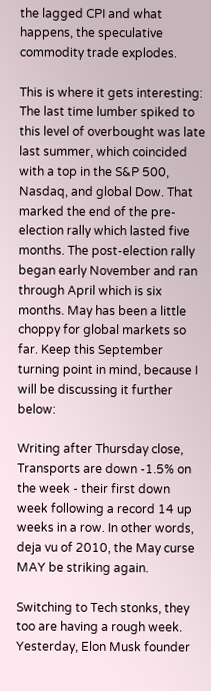the lagged CPI and what happens, the speculative commodity trade explodes.

This is where it gets interesting: The last time lumber spiked to this level of overbought was late last summer, which coincided with a top in the S&P 500, Nasdaq, and global Dow. That marked the end of the pre-election rally which lasted five months. The post-election rally began early November and ran through April which is six months. May has been a little choppy for global markets so far. Keep this September turning point in mind, because I will be discussing it further below:

Writing after Thursday close, Transports are down -1.5% on the week - their first down week following a record 14 up weeks in a row. In other words, deja vu of 2010, the May curse MAY be striking again.

Switching to Tech stonks, they too are having a rough week. Yesterday, Elon Musk founder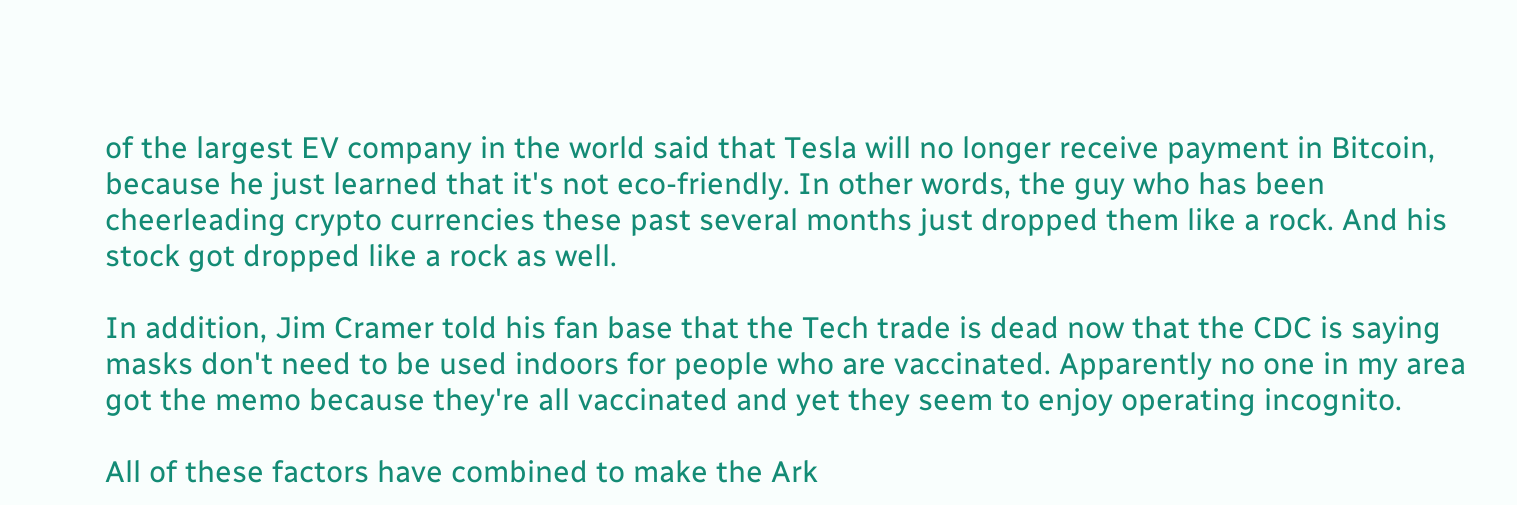of the largest EV company in the world said that Tesla will no longer receive payment in Bitcoin, because he just learned that it's not eco-friendly. In other words, the guy who has been cheerleading crypto currencies these past several months just dropped them like a rock. And his stock got dropped like a rock as well.

In addition, Jim Cramer told his fan base that the Tech trade is dead now that the CDC is saying masks don't need to be used indoors for people who are vaccinated. Apparently no one in my area got the memo because they're all vaccinated and yet they seem to enjoy operating incognito.

All of these factors have combined to make the Ark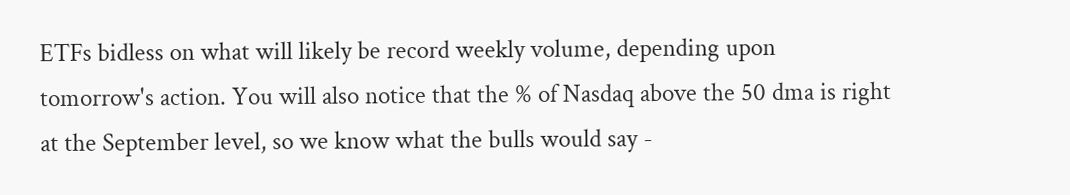ETFs bidless on what will likely be record weekly volume, depending upon tomorrow's action. You will also notice that the % of Nasdaq above the 50 dma is right at the September level, so we know what the bulls would say -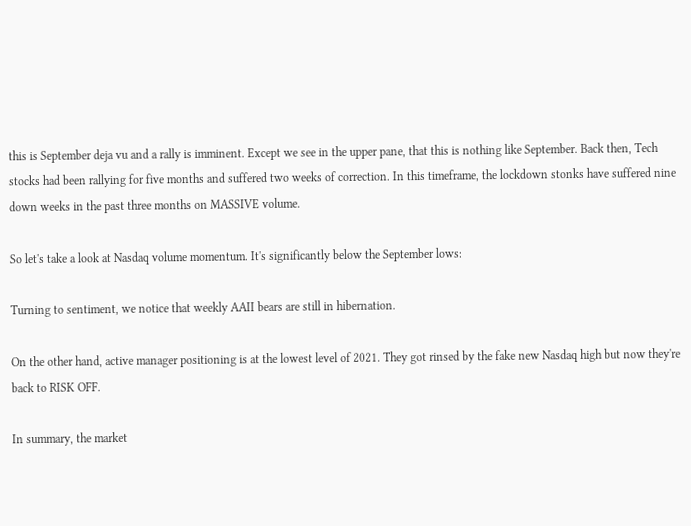this is September deja vu and a rally is imminent. Except we see in the upper pane, that this is nothing like September. Back then, Tech stocks had been rallying for five months and suffered two weeks of correction. In this timeframe, the lockdown stonks have suffered nine down weeks in the past three months on MASSIVE volume.

So let's take a look at Nasdaq volume momentum. It's significantly below the September lows:

Turning to sentiment, we notice that weekly AAII bears are still in hibernation.

On the other hand, active manager positioning is at the lowest level of 2021. They got rinsed by the fake new Nasdaq high but now they're back to RISK OFF.

In summary, the market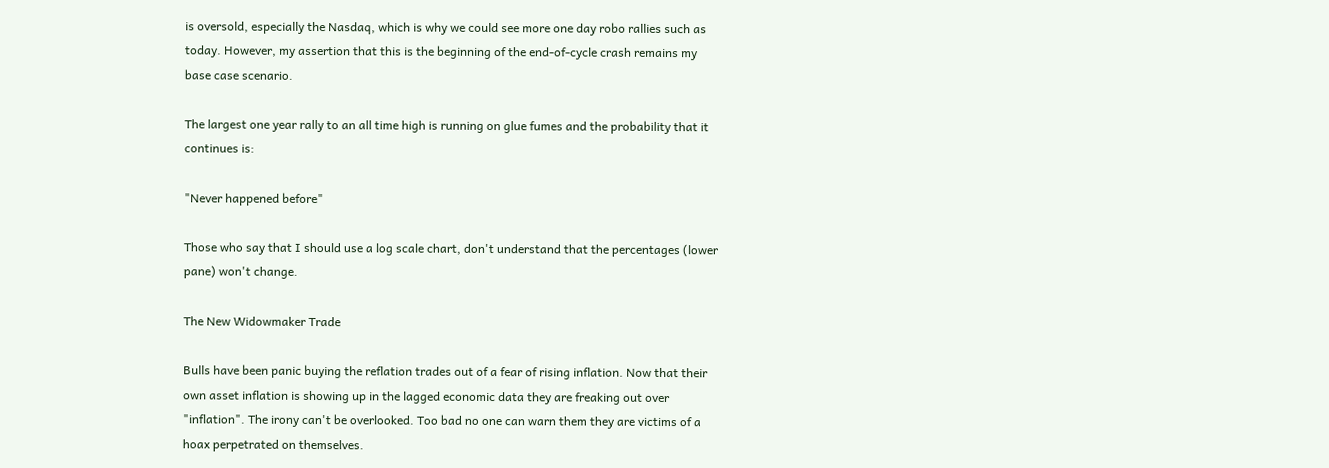is oversold, especially the Nasdaq, which is why we could see more one day robo rallies such as today. However, my assertion that this is the beginning of the end-of-cycle crash remains my base case scenario.

The largest one year rally to an all time high is running on glue fumes and the probability that it continues is:

"Never happened before"

Those who say that I should use a log scale chart, don't understand that the percentages (lower pane) won't change.

The New Widowmaker Trade

Bulls have been panic buying the reflation trades out of a fear of rising inflation. Now that their own asset inflation is showing up in the lagged economic data they are freaking out over "inflation". The irony can't be overlooked. Too bad no one can warn them they are victims of a hoax perpetrated on themselves.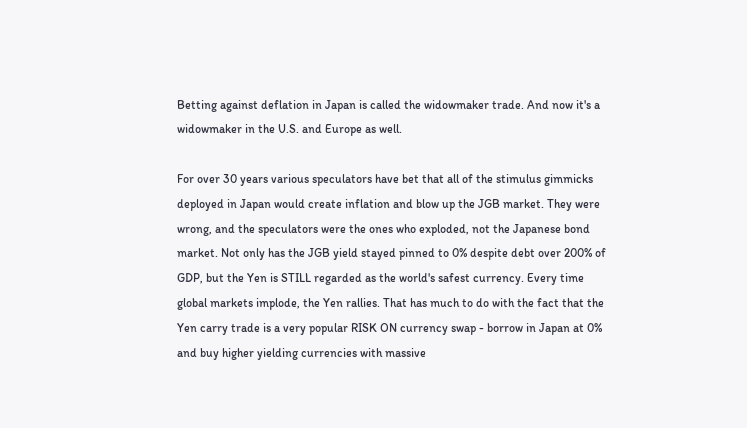Betting against deflation in Japan is called the widowmaker trade. And now it's a widowmaker in the U.S. and Europe as well.

For over 30 years various speculators have bet that all of the stimulus gimmicks deployed in Japan would create inflation and blow up the JGB market. They were wrong, and the speculators were the ones who exploded, not the Japanese bond market. Not only has the JGB yield stayed pinned to 0% despite debt over 200% of GDP, but the Yen is STILL regarded as the world's safest currency. Every time global markets implode, the Yen rallies. That has much to do with the fact that the Yen carry trade is a very popular RISK ON currency swap - borrow in Japan at 0% and buy higher yielding currencies with massive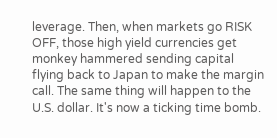leverage. Then, when markets go RISK OFF, those high yield currencies get monkey hammered sending capital flying back to Japan to make the margin call. The same thing will happen to the U.S. dollar. It's now a ticking time bomb.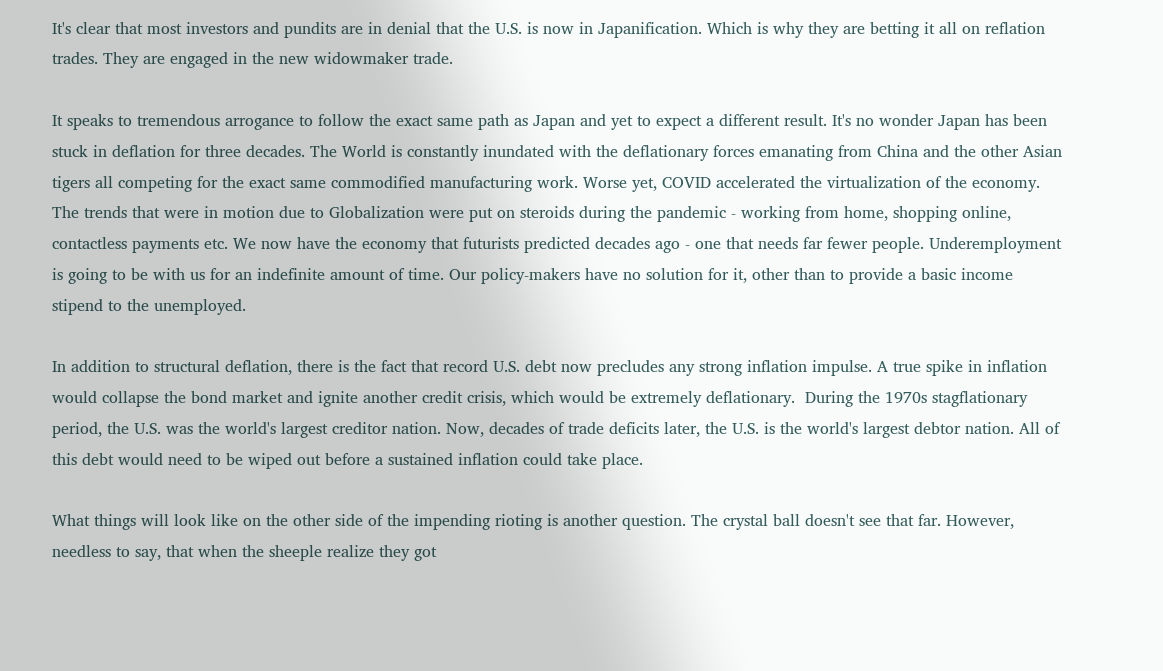It's clear that most investors and pundits are in denial that the U.S. is now in Japanification. Which is why they are betting it all on reflation trades. They are engaged in the new widowmaker trade.

It speaks to tremendous arrogance to follow the exact same path as Japan and yet to expect a different result. It's no wonder Japan has been stuck in deflation for three decades. The World is constantly inundated with the deflationary forces emanating from China and the other Asian tigers all competing for the exact same commodified manufacturing work. Worse yet, COVID accelerated the virtualization of the economy. The trends that were in motion due to Globalization were put on steroids during the pandemic - working from home, shopping online, contactless payments etc. We now have the economy that futurists predicted decades ago - one that needs far fewer people. Underemployment is going to be with us for an indefinite amount of time. Our policy-makers have no solution for it, other than to provide a basic income stipend to the unemployed.

In addition to structural deflation, there is the fact that record U.S. debt now precludes any strong inflation impulse. A true spike in inflation would collapse the bond market and ignite another credit crisis, which would be extremely deflationary.  During the 1970s stagflationary period, the U.S. was the world's largest creditor nation. Now, decades of trade deficits later, the U.S. is the world's largest debtor nation. All of this debt would need to be wiped out before a sustained inflation could take place.

What things will look like on the other side of the impending rioting is another question. The crystal ball doesn't see that far. However, needless to say, that when the sheeple realize they got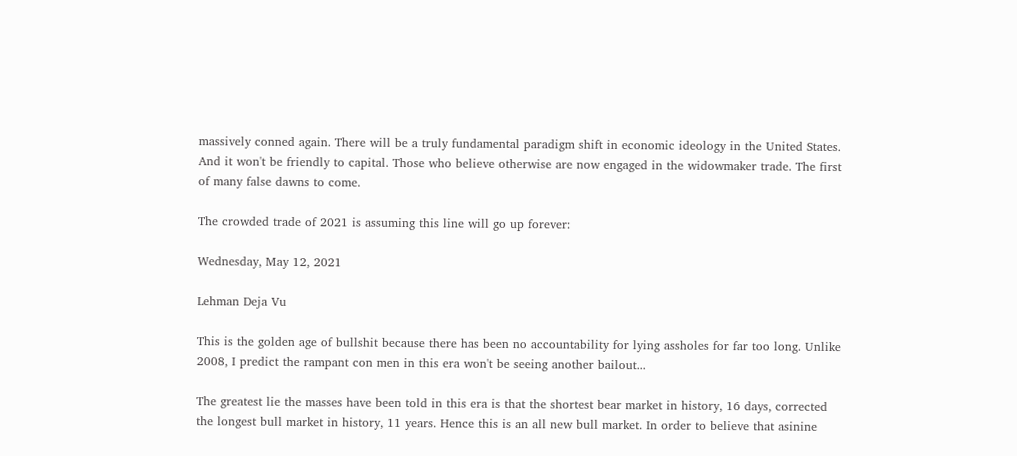massively conned again. There will be a truly fundamental paradigm shift in economic ideology in the United States. And it won't be friendly to capital. Those who believe otherwise are now engaged in the widowmaker trade. The first of many false dawns to come.

The crowded trade of 2021 is assuming this line will go up forever:

Wednesday, May 12, 2021

Lehman Deja Vu

This is the golden age of bullshit because there has been no accountability for lying assholes for far too long. Unlike 2008, I predict the rampant con men in this era won't be seeing another bailout...

The greatest lie the masses have been told in this era is that the shortest bear market in history, 16 days, corrected the longest bull market in history, 11 years. Hence this is an all new bull market. In order to believe that asinine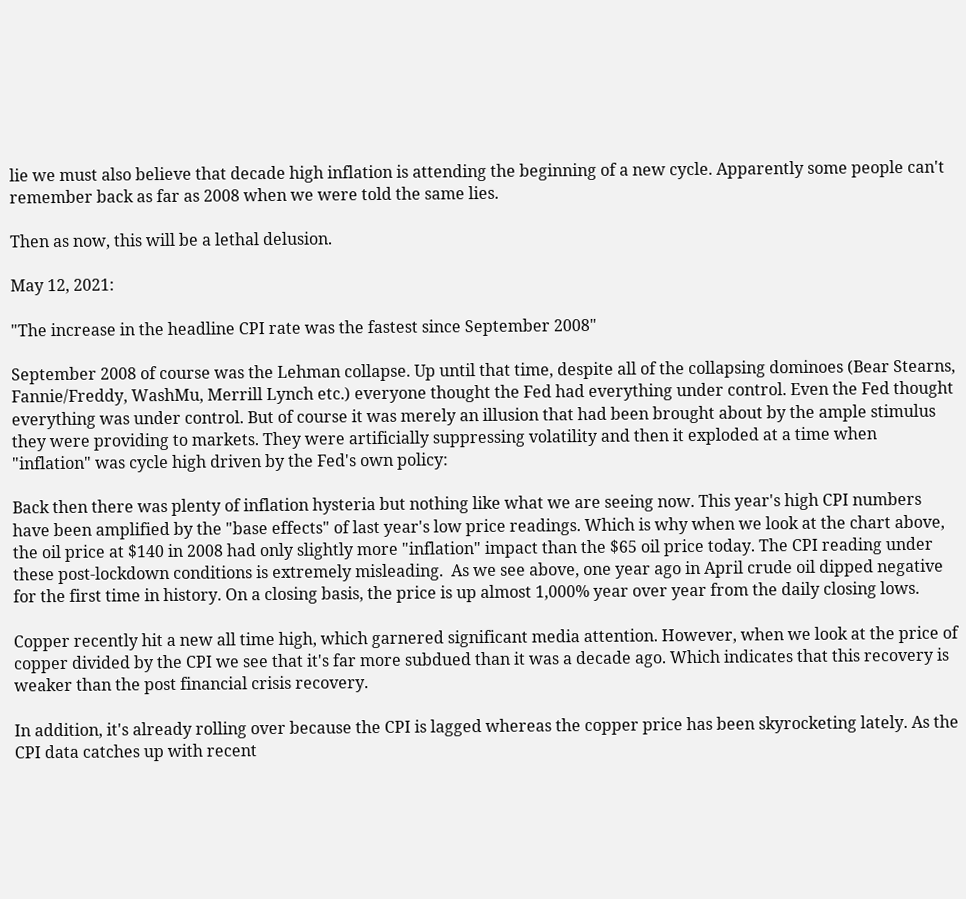lie we must also believe that decade high inflation is attending the beginning of a new cycle. Apparently some people can't remember back as far as 2008 when we were told the same lies.

Then as now, this will be a lethal delusion.

May 12, 2021:

"The increase in the headline CPI rate was the fastest since September 2008"

September 2008 of course was the Lehman collapse. Up until that time, despite all of the collapsing dominoes (Bear Stearns, Fannie/Freddy, WashMu, Merrill Lynch etc.) everyone thought the Fed had everything under control. Even the Fed thought everything was under control. But of course it was merely an illusion that had been brought about by the ample stimulus they were providing to markets. They were artificially suppressing volatility and then it exploded at a time when "inflation" was cycle high driven by the Fed's own policy:

Back then there was plenty of inflation hysteria but nothing like what we are seeing now. This year's high CPI numbers have been amplified by the "base effects" of last year's low price readings. Which is why when we look at the chart above, the oil price at $140 in 2008 had only slightly more "inflation" impact than the $65 oil price today. The CPI reading under these post-lockdown conditions is extremely misleading.  As we see above, one year ago in April crude oil dipped negative for the first time in history. On a closing basis, the price is up almost 1,000% year over year from the daily closing lows.

Copper recently hit a new all time high, which garnered significant media attention. However, when we look at the price of copper divided by the CPI we see that it's far more subdued than it was a decade ago. Which indicates that this recovery is weaker than the post financial crisis recovery.

In addition, it's already rolling over because the CPI is lagged whereas the copper price has been skyrocketing lately. As the CPI data catches up with recent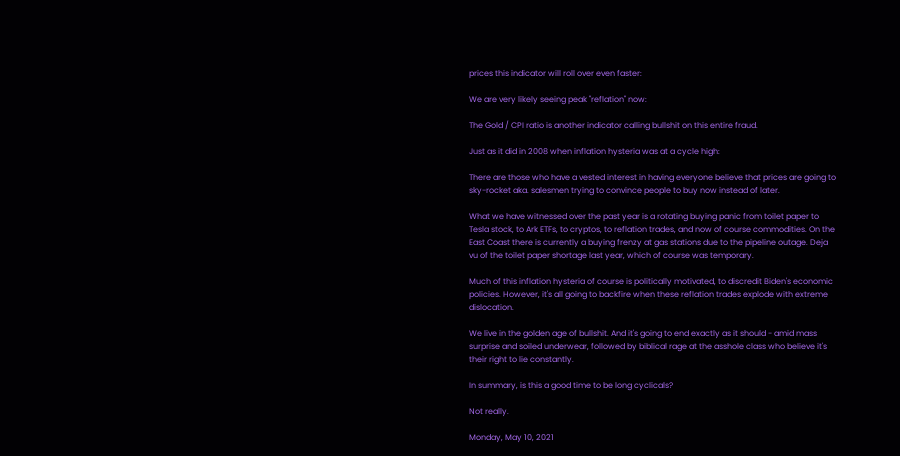prices this indicator will roll over even faster:

We are very likely seeing peak "reflation" now:

The Gold / CPI ratio is another indicator calling bullshit on this entire fraud.

Just as it did in 2008 when inflation hysteria was at a cycle high:

There are those who have a vested interest in having everyone believe that prices are going to sky-rocket aka. salesmen trying to convince people to buy now instead of later.

What we have witnessed over the past year is a rotating buying panic from toilet paper to Tesla stock, to Ark ETFs, to cryptos, to reflation trades, and now of course commodities. On the East Coast there is currently a buying frenzy at gas stations due to the pipeline outage. Deja vu of the toilet paper shortage last year, which of course was temporary.

Much of this inflation hysteria of course is politically motivated, to discredit Biden's economic policies. However, it's all going to backfire when these reflation trades explode with extreme dislocation.

We live in the golden age of bullshit. And it's going to end exactly as it should - amid mass surprise and soiled underwear, followed by biblical rage at the asshole class who believe it's their right to lie constantly.

In summary, is this a good time to be long cyclicals?

Not really.

Monday, May 10, 2021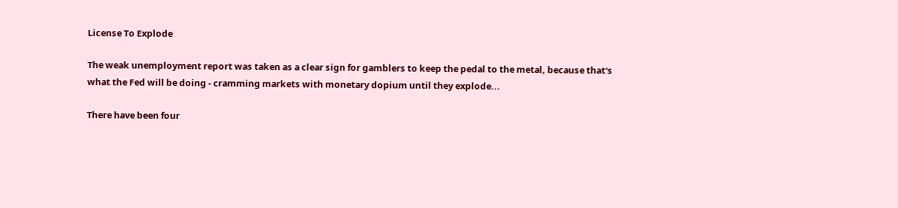License To Explode

The weak unemployment report was taken as a clear sign for gamblers to keep the pedal to the metal, because that's what the Fed will be doing - cramming markets with monetary dopium until they explode...

There have been four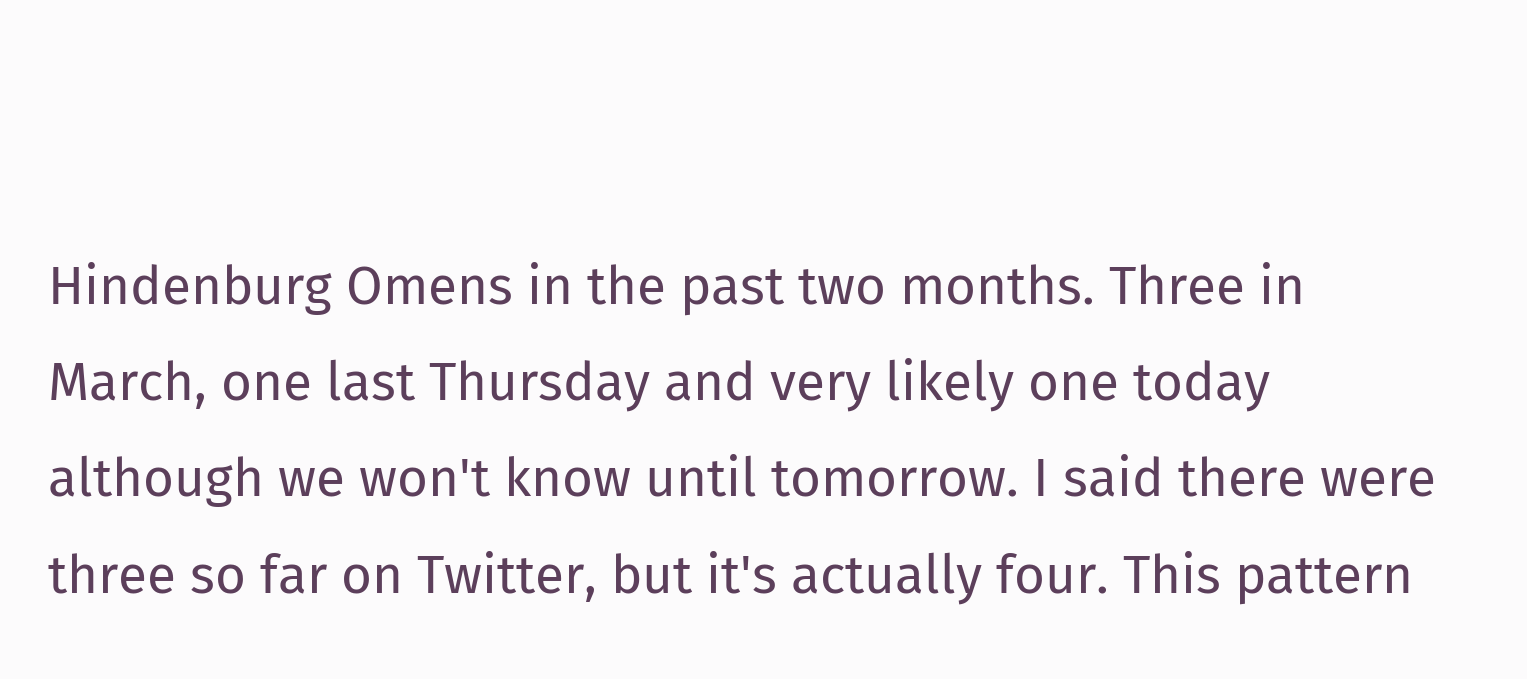Hindenburg Omens in the past two months. Three in March, one last Thursday and very likely one today although we won't know until tomorrow. I said there were three so far on Twitter, but it's actually four. This pattern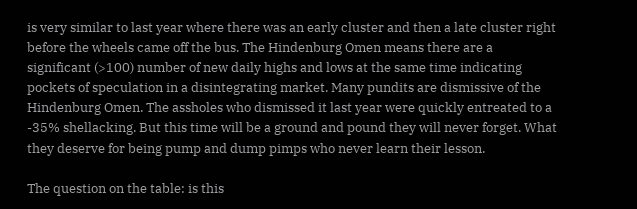is very similar to last year where there was an early cluster and then a late cluster right before the wheels came off the bus. The Hindenburg Omen means there are a significant (>100) number of new daily highs and lows at the same time indicating pockets of speculation in a disintegrating market. Many pundits are dismissive of the Hindenburg Omen. The assholes who dismissed it last year were quickly entreated to a -35% shellacking. But this time will be a ground and pound they will never forget. What they deserve for being pump and dump pimps who never learn their lesson.

The question on the table: is this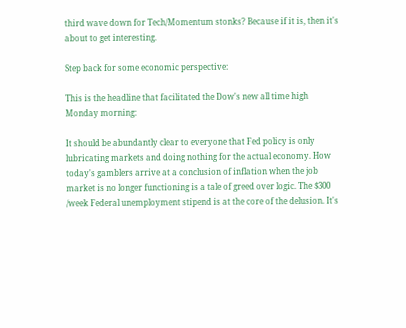third wave down for Tech/Momentum stonks? Because if it is, then it's about to get interesting.

Step back for some economic perspective:

This is the headline that facilitated the Dow's new all time high Monday morning:

It should be abundantly clear to everyone that Fed policy is only lubricating markets and doing nothing for the actual economy. How today's gamblers arrive at a conclusion of inflation when the job market is no longer functioning is a tale of greed over logic. The $300 /week Federal unemployment stipend is at the core of the delusion. It's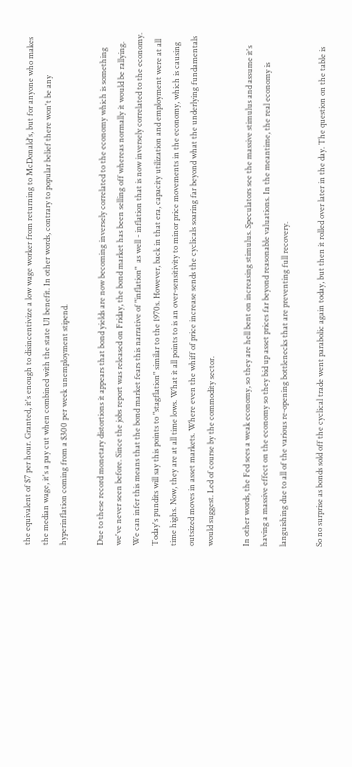the equivalent of $7 per hour. Granted, it's enough to disincentivize a low wage worker from returning to McDonald's, but for anyone who makes the median wage, it's a pay cut when combined with the state UI benefit. In other words, contrary to popular belief there won't be any hyperinflation coming from a $300 per week unemployment stipend.

Due to these record monetary distortions it appears that bond yields are now becoming inversely correlated to the economy which is something we've never seen before. Since the jobs report was released on Friday, the bond market has been selling off whereas normally it would be rallying. We can infer this means that the bond market fears this narrative of "inflation"  as well - inflation that is now inversely correlated to the economy. Today's pundits will say this points to "stagflation" similar to the 1970s. However, back in that era, capacity utilization and employment were at all time highs. Now, they are at all time lows. What it all points to is an over-sensitivity to minor price movements in the economy, which is causing outsized moves in asset markets. Where even the whiff of price increase sends the cyclicals soaring far beyond what the underlying fundamentals would suggest. Led of course by the commodity sector.

In other words, the Fed sees a weak economy, so they are hell bent on increasing stimulus. Speculators see the massive stimulus and assume it's having a massive effect on the economy so they bid up asset prices far beyond reasonable valuations. In the meantime, the real economy is languishing due to all of the various re-opening bottlenecks that are preventing full recovery.

So no surprise as bonds sold off the cyclical trade went parabolic again today, but then it rolled over later in the day. The question on the table is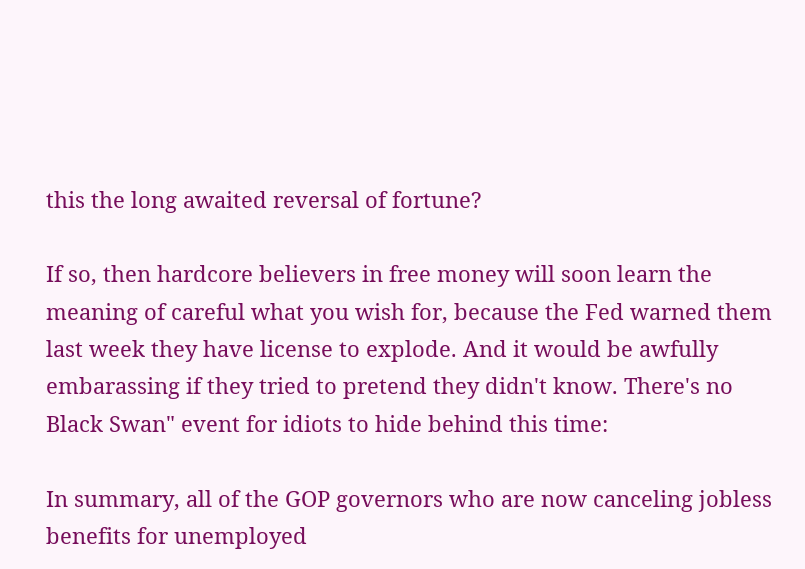this the long awaited reversal of fortune?

If so, then hardcore believers in free money will soon learn the meaning of careful what you wish for, because the Fed warned them last week they have license to explode. And it would be awfully embarassing if they tried to pretend they didn't know. There's no  Black Swan" event for idiots to hide behind this time:

In summary, all of the GOP governors who are now canceling jobless benefits for unemployed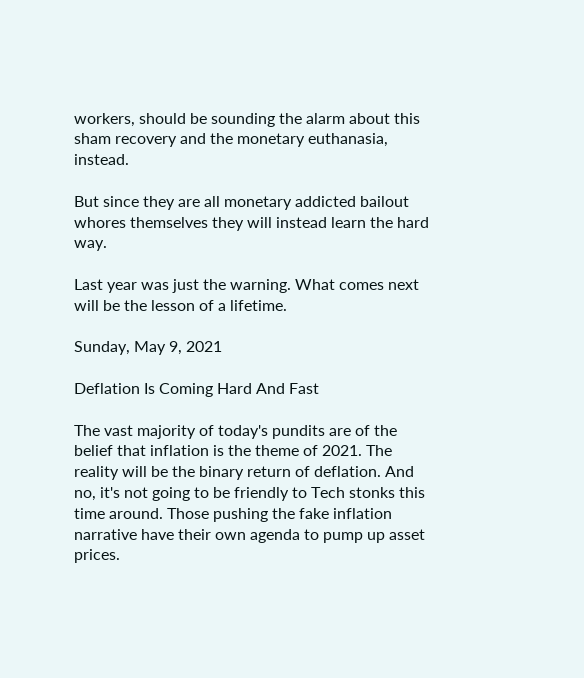workers, should be sounding the alarm about this sham recovery and the monetary euthanasia, instead.

But since they are all monetary addicted bailout whores themselves they will instead learn the hard way.

Last year was just the warning. What comes next will be the lesson of a lifetime.

Sunday, May 9, 2021

Deflation Is Coming Hard And Fast

The vast majority of today's pundits are of the belief that inflation is the theme of 2021. The reality will be the binary return of deflation. And no, it's not going to be friendly to Tech stonks this time around. Those pushing the fake inflation narrative have their own agenda to pump up asset prices.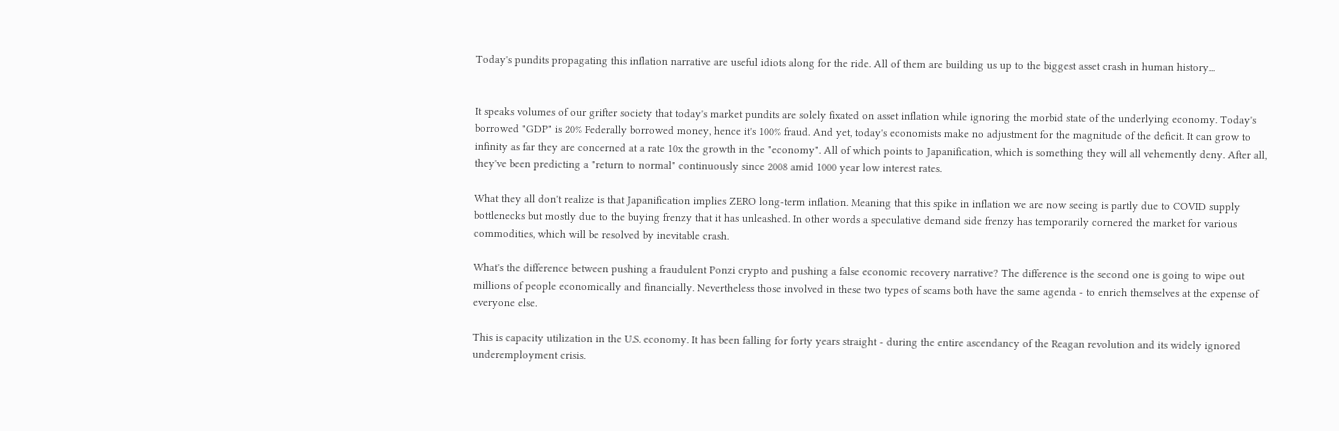Today's pundits propagating this inflation narrative are useful idiots along for the ride. All of them are building us up to the biggest asset crash in human history...


It speaks volumes of our grifter society that today's market pundits are solely fixated on asset inflation while ignoring the morbid state of the underlying economy. Today's borrowed "GDP" is 20% Federally borrowed money, hence it's 100% fraud. And yet, today's economists make no adjustment for the magnitude of the deficit. It can grow to infinity as far they are concerned at a rate 10x the growth in the "economy". All of which points to Japanification, which is something they will all vehemently deny. After all, they've been predicting a "return to normal" continuously since 2008 amid 1000 year low interest rates.

What they all don't realize is that Japanification implies ZERO long-term inflation. Meaning that this spike in inflation we are now seeing is partly due to COVID supply bottlenecks but mostly due to the buying frenzy that it has unleashed. In other words a speculative demand side frenzy has temporarily cornered the market for various commodities, which will be resolved by inevitable crash.

What's the difference between pushing a fraudulent Ponzi crypto and pushing a false economic recovery narrative? The difference is the second one is going to wipe out millions of people economically and financially. Nevertheless those involved in these two types of scams both have the same agenda - to enrich themselves at the expense of everyone else.

This is capacity utilization in the U.S. economy. It has been falling for forty years straight - during the entire ascendancy of the Reagan revolution and its widely ignored underemployment crisis.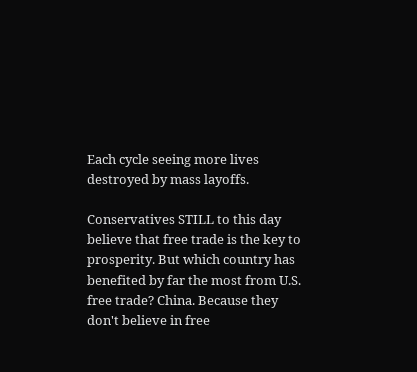Each cycle seeing more lives destroyed by mass layoffs.

Conservatives STILL to this day believe that free trade is the key to prosperity. But which country has benefited by far the most from U.S. free trade? China. Because they don't believe in free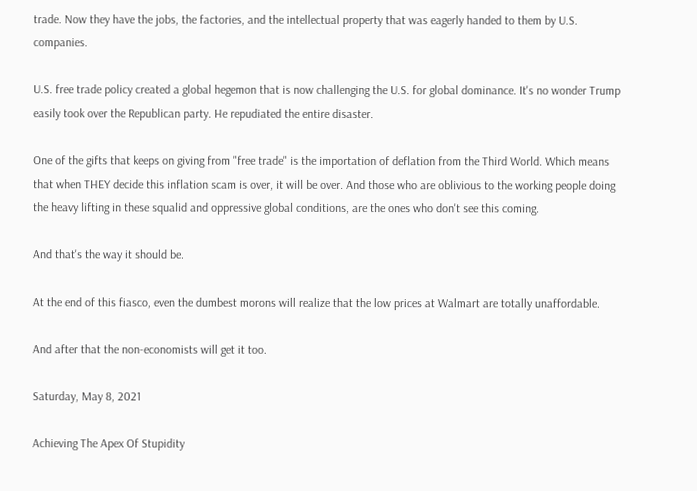trade. Now they have the jobs, the factories, and the intellectual property that was eagerly handed to them by U.S. companies.

U.S. free trade policy created a global hegemon that is now challenging the U.S. for global dominance. It's no wonder Trump easily took over the Republican party. He repudiated the entire disaster.

One of the gifts that keeps on giving from "free trade" is the importation of deflation from the Third World. Which means that when THEY decide this inflation scam is over, it will be over. And those who are oblivious to the working people doing the heavy lifting in these squalid and oppressive global conditions, are the ones who don't see this coming.

And that's the way it should be.

At the end of this fiasco, even the dumbest morons will realize that the low prices at Walmart are totally unaffordable.

And after that the non-economists will get it too.

Saturday, May 8, 2021

Achieving The Apex Of Stupidity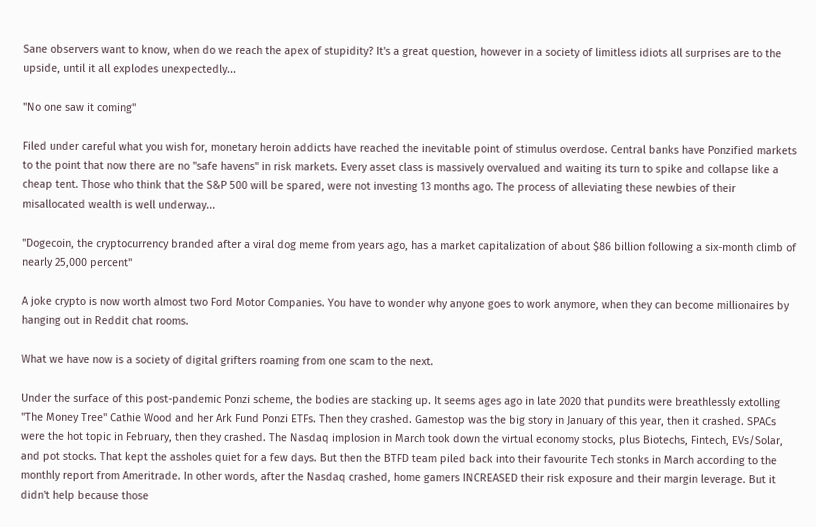Sane observers want to know, when do we reach the apex of stupidity? It's a great question, however in a society of limitless idiots all surprises are to the upside, until it all explodes unexpectedly...

"No one saw it coming"

Filed under careful what you wish for, monetary heroin addicts have reached the inevitable point of stimulus overdose. Central banks have Ponzified markets to the point that now there are no "safe havens" in risk markets. Every asset class is massively overvalued and waiting its turn to spike and collapse like a cheap tent. Those who think that the S&P 500 will be spared, were not investing 13 months ago. The process of alleviating these newbies of their misallocated wealth is well underway...

"Dogecoin, the cryptocurrency branded after a viral dog meme from years ago, has a market capitalization of about $86 billion following a six-month climb of nearly 25,000 percent"

A joke crypto is now worth almost two Ford Motor Companies. You have to wonder why anyone goes to work anymore, when they can become millionaires by hanging out in Reddit chat rooms.

What we have now is a society of digital grifters roaming from one scam to the next.

Under the surface of this post-pandemic Ponzi scheme, the bodies are stacking up. It seems ages ago in late 2020 that pundits were breathlessly extolling "The Money Tree" Cathie Wood and her Ark Fund Ponzi ETFs. Then they crashed. Gamestop was the big story in January of this year, then it crashed. SPACs were the hot topic in February, then they crashed. The Nasdaq implosion in March took down the virtual economy stocks, plus Biotechs, Fintech, EVs/Solar, and pot stocks. That kept the assholes quiet for a few days. But then the BTFD team piled back into their favourite Tech stonks in March according to the monthly report from Ameritrade. In other words, after the Nasdaq crashed, home gamers INCREASED their risk exposure and their margin leverage. But it didn't help because those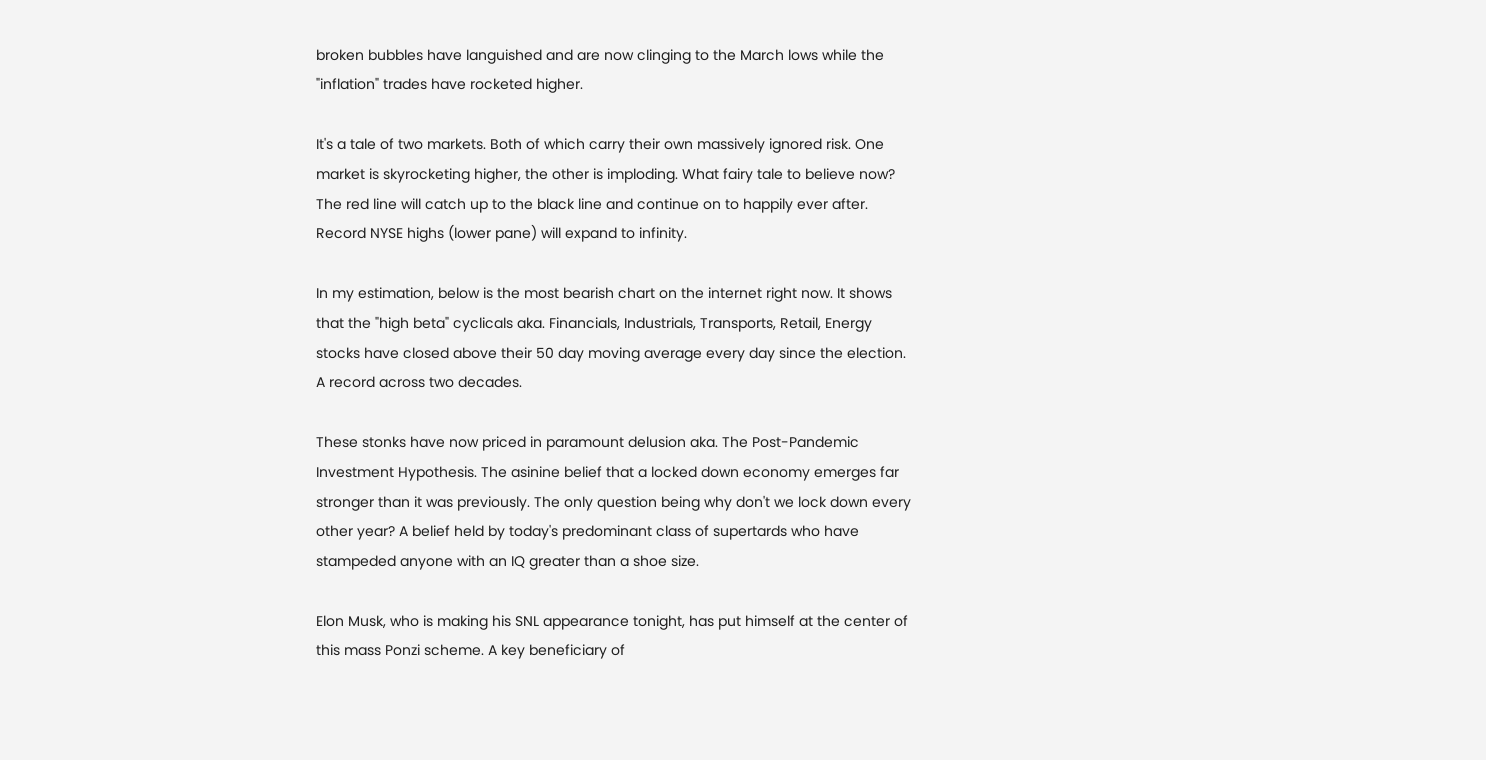broken bubbles have languished and are now clinging to the March lows while the "inflation" trades have rocketed higher.

It's a tale of two markets. Both of which carry their own massively ignored risk. One market is skyrocketing higher, the other is imploding. What fairy tale to believe now? The red line will catch up to the black line and continue on to happily ever after. Record NYSE highs (lower pane) will expand to infinity.

In my estimation, below is the most bearish chart on the internet right now. It shows that the "high beta" cyclicals aka. Financials, Industrials, Transports, Retail, Energy stocks have closed above their 50 day moving average every day since the election. A record across two decades.

These stonks have now priced in paramount delusion aka. The Post-Pandemic Investment Hypothesis. The asinine belief that a locked down economy emerges far stronger than it was previously. The only question being why don't we lock down every other year? A belief held by today's predominant class of supertards who have stampeded anyone with an IQ greater than a shoe size.

Elon Musk, who is making his SNL appearance tonight, has put himself at the center of this mass Ponzi scheme. A key beneficiary of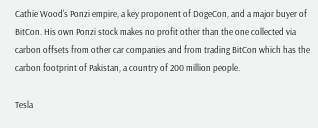Cathie Wood's Ponzi empire, a key proponent of DogeCon, and a major buyer of BitCon. His own Ponzi stock makes no profit other than the one collected via carbon offsets from other car companies and from trading BitCon which has the carbon footprint of Pakistan, a country of 200 million people.

Tesla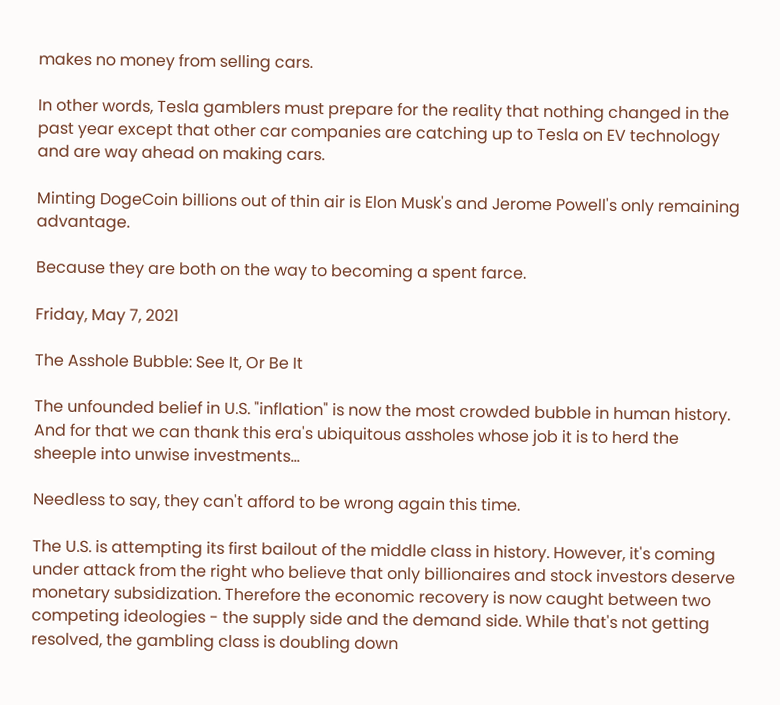makes no money from selling cars.

In other words, Tesla gamblers must prepare for the reality that nothing changed in the past year except that other car companies are catching up to Tesla on EV technology and are way ahead on making cars.

Minting DogeCoin billions out of thin air is Elon Musk's and Jerome Powell's only remaining advantage.

Because they are both on the way to becoming a spent farce.

Friday, May 7, 2021

The Asshole Bubble: See It, Or Be It

The unfounded belief in U.S. "inflation" is now the most crowded bubble in human history. And for that we can thank this era's ubiquitous assholes whose job it is to herd the sheeple into unwise investments...

Needless to say, they can't afford to be wrong again this time.

The U.S. is attempting its first bailout of the middle class in history. However, it's coming under attack from the right who believe that only billionaires and stock investors deserve monetary subsidization. Therefore the economic recovery is now caught between two competing ideologies - the supply side and the demand side. While that's not getting resolved, the gambling class is doubling down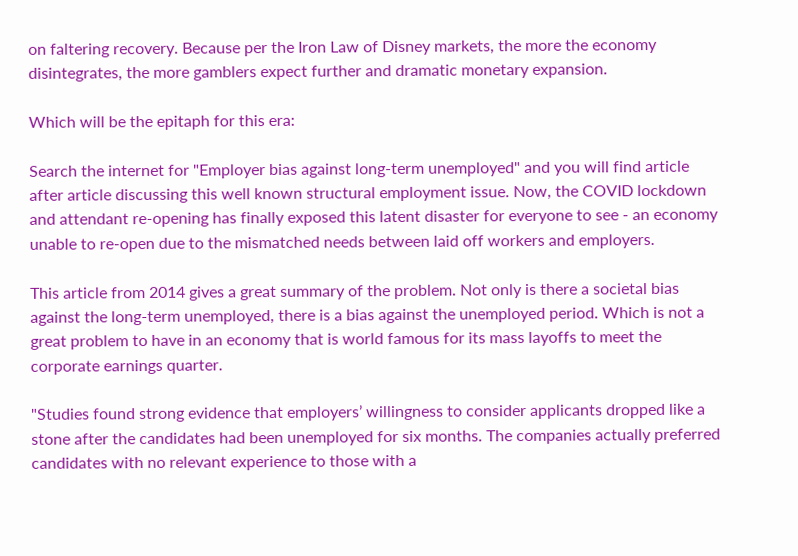on faltering recovery. Because per the Iron Law of Disney markets, the more the economy disintegrates, the more gamblers expect further and dramatic monetary expansion.

Which will be the epitaph for this era:

Search the internet for "Employer bias against long-term unemployed" and you will find article after article discussing this well known structural employment issue. Now, the COVID lockdown and attendant re-opening has finally exposed this latent disaster for everyone to see - an economy unable to re-open due to the mismatched needs between laid off workers and employers.

This article from 2014 gives a great summary of the problem. Not only is there a societal bias against the long-term unemployed, there is a bias against the unemployed period. Which is not a great problem to have in an economy that is world famous for its mass layoffs to meet the corporate earnings quarter.

"Studies found strong evidence that employers’ willingness to consider applicants dropped like a stone after the candidates had been unemployed for six months. The companies actually preferred candidates with no relevant experience to those with a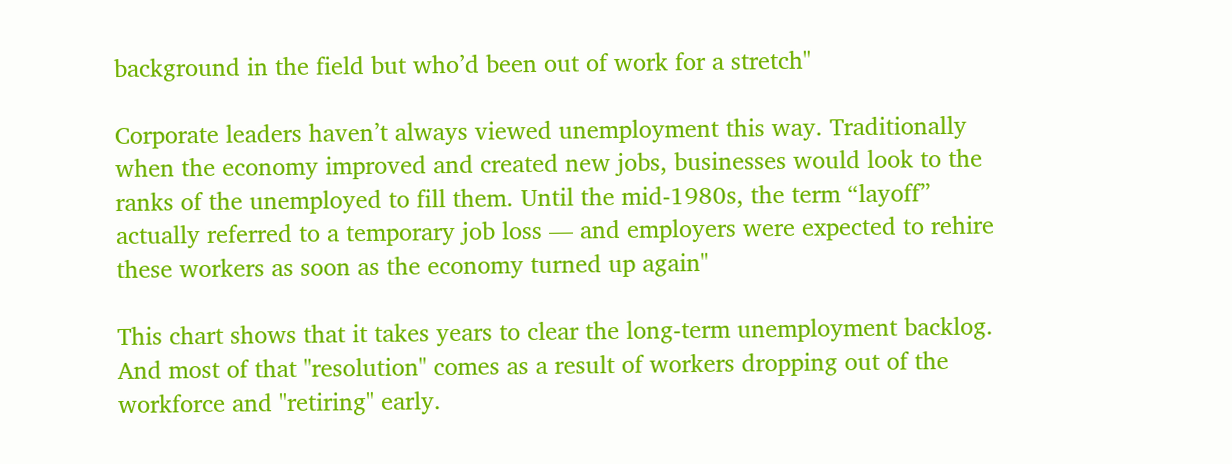background in the field but who’d been out of work for a stretch"

Corporate leaders haven’t always viewed unemployment this way. Traditionally when the economy improved and created new jobs, businesses would look to the ranks of the unemployed to fill them. Until the mid-1980s, the term “layoff” actually referred to a temporary job loss — and employers were expected to rehire these workers as soon as the economy turned up again"

This chart shows that it takes years to clear the long-term unemployment backlog. And most of that "resolution" comes as a result of workers dropping out of the workforce and "retiring" early.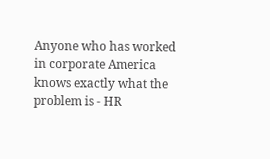Anyone who has worked in corporate America knows exactly what the problem is - HR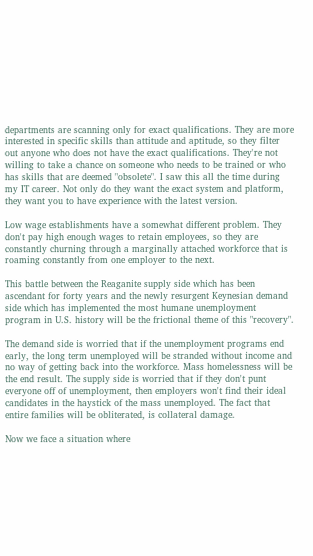departments are scanning only for exact qualifications. They are more interested in specific skills than attitude and aptitude, so they filter out anyone who does not have the exact qualifications. They're not willing to take a chance on someone who needs to be trained or who has skills that are deemed "obsolete". I saw this all the time during my IT career. Not only do they want the exact system and platform, they want you to have experience with the latest version.

Low wage establishments have a somewhat different problem. They don't pay high enough wages to retain employees, so they are constantly churning through a marginally attached workforce that is roaming constantly from one employer to the next.

This battle between the Reaganite supply side which has been ascendant for forty years and the newly resurgent Keynesian demand side which has implemented the most humane unemployment program in U.S. history will be the frictional theme of this "recovery".

The demand side is worried that if the unemployment programs end early, the long term unemployed will be stranded without income and no way of getting back into the workforce. Mass homelessness will be the end result. The supply side is worried that if they don't punt everyone off of unemployment, then employers won't find their ideal candidates in the haystick of the mass unemployed. The fact that entire families will be obliterated, is collateral damage.

Now we face a situation where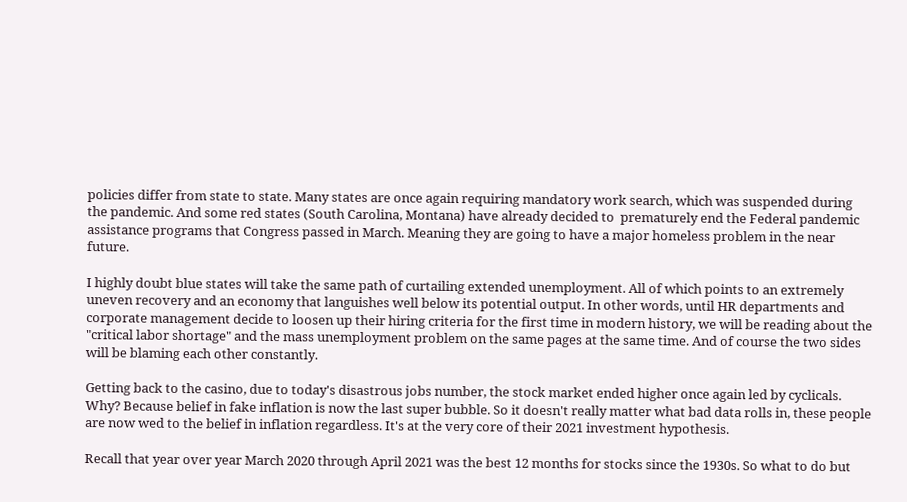policies differ from state to state. Many states are once again requiring mandatory work search, which was suspended during the pandemic. And some red states (South Carolina, Montana) have already decided to  prematurely end the Federal pandemic assistance programs that Congress passed in March. Meaning they are going to have a major homeless problem in the near future.

I highly doubt blue states will take the same path of curtailing extended unemployment. All of which points to an extremely uneven recovery and an economy that languishes well below its potential output. In other words, until HR departments and corporate management decide to loosen up their hiring criteria for the first time in modern history, we will be reading about the "critical labor shortage" and the mass unemployment problem on the same pages at the same time. And of course the two sides will be blaming each other constantly.

Getting back to the casino, due to today's disastrous jobs number, the stock market ended higher once again led by cyclicals. Why? Because belief in fake inflation is now the last super bubble. So it doesn't really matter what bad data rolls in, these people are now wed to the belief in inflation regardless. It's at the very core of their 2021 investment hypothesis.

Recall that year over year March 2020 through April 2021 was the best 12 months for stocks since the 1930s. So what to do but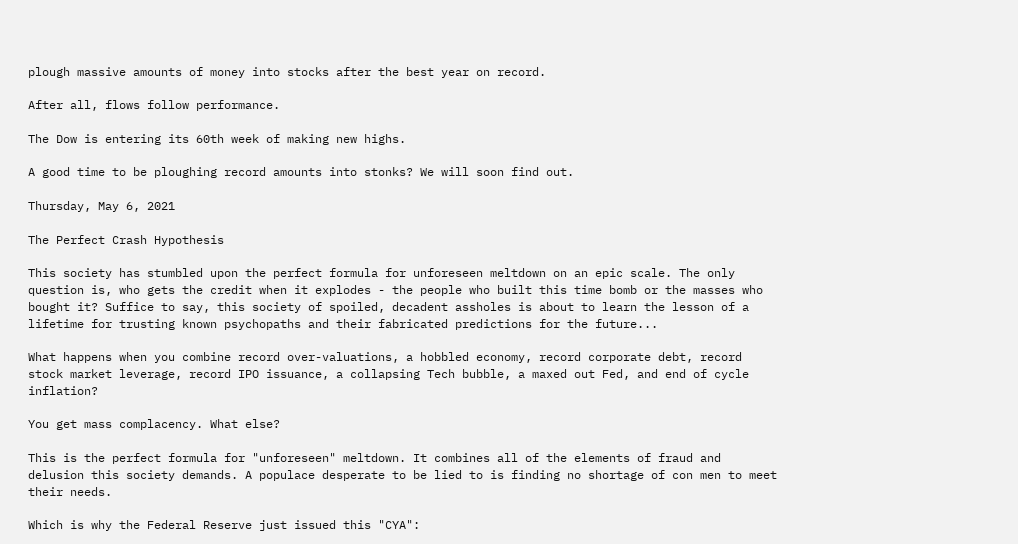plough massive amounts of money into stocks after the best year on record.

After all, flows follow performance.

The Dow is entering its 60th week of making new highs.

A good time to be ploughing record amounts into stonks? We will soon find out.

Thursday, May 6, 2021

The Perfect Crash Hypothesis

This society has stumbled upon the perfect formula for unforeseen meltdown on an epic scale. The only question is, who gets the credit when it explodes - the people who built this time bomb or the masses who bought it? Suffice to say, this society of spoiled, decadent assholes is about to learn the lesson of a lifetime for trusting known psychopaths and their fabricated predictions for the future...

What happens when you combine record over-valuations, a hobbled economy, record corporate debt, record stock market leverage, record IPO issuance, a collapsing Tech bubble, a maxed out Fed, and end of cycle inflation?

You get mass complacency. What else?

This is the perfect formula for "unforeseen" meltdown. It combines all of the elements of fraud and delusion this society demands. A populace desperate to be lied to is finding no shortage of con men to meet their needs.

Which is why the Federal Reserve just issued this "CYA":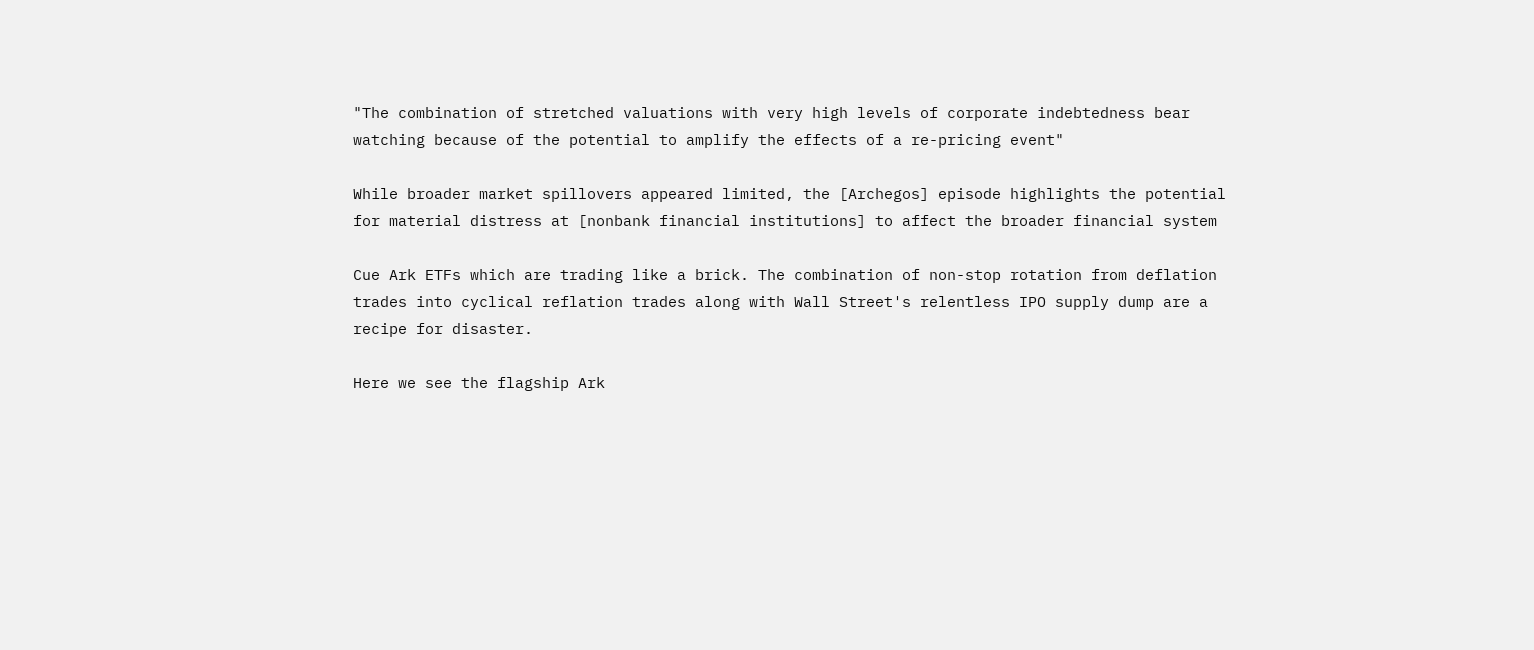"The combination of stretched valuations with very high levels of corporate indebtedness bear watching because of the potential to amplify the effects of a re-pricing event"

While broader market spillovers appeared limited, the [Archegos] episode highlights the potential for material distress at [nonbank financial institutions] to affect the broader financial system

Cue Ark ETFs which are trading like a brick. The combination of non-stop rotation from deflation trades into cyclical reflation trades along with Wall Street's relentless IPO supply dump are a recipe for disaster.

Here we see the flagship Ark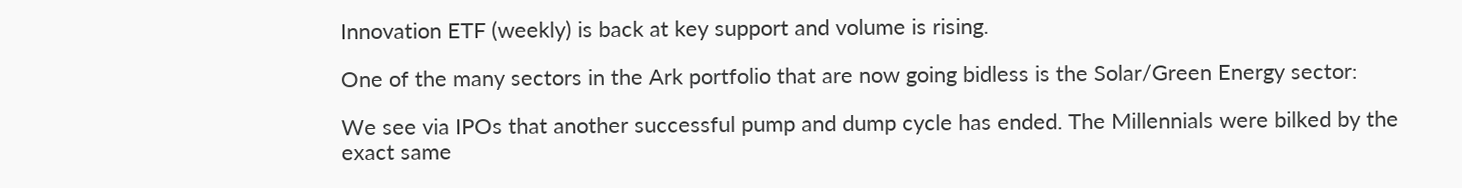Innovation ETF (weekly) is back at key support and volume is rising.

One of the many sectors in the Ark portfolio that are now going bidless is the Solar/Green Energy sector:

We see via IPOs that another successful pump and dump cycle has ended. The Millennials were bilked by the exact same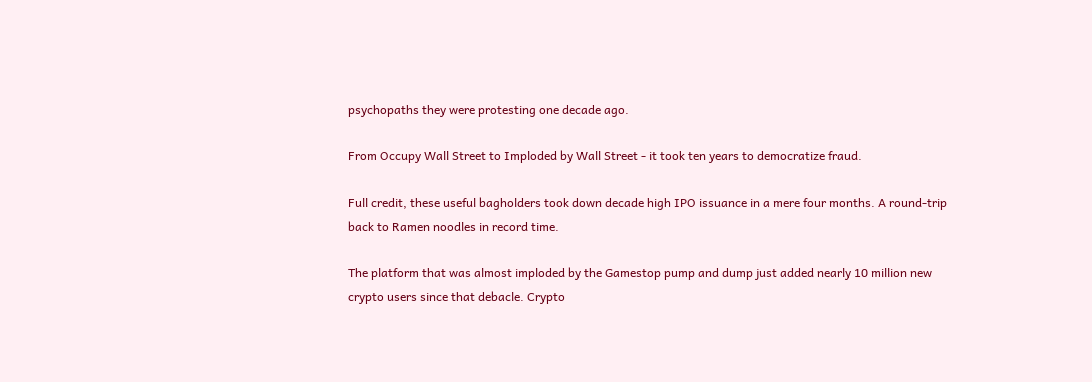psychopaths they were protesting one decade ago.

From Occupy Wall Street to Imploded by Wall Street - it took ten years to democratize fraud.

Full credit, these useful bagholders took down decade high IPO issuance in a mere four months. A round-trip back to Ramen noodles in record time.

The platform that was almost imploded by the Gamestop pump and dump just added nearly 10 million new crypto users since that debacle. Crypto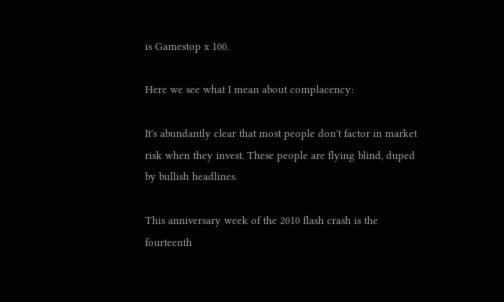is Gamestop x 100.

Here we see what I mean about complacency:

It's abundantly clear that most people don't factor in market risk when they invest. These people are flying blind, duped by bullish headlines.

This anniversary week of the 2010 flash crash is the fourteenth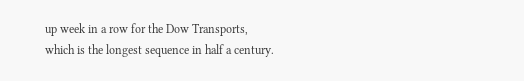up week in a row for the Dow Transports, which is the longest sequence in half a century.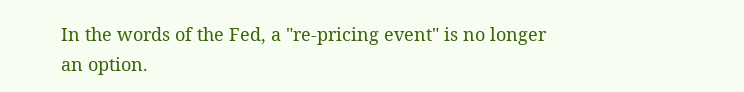In the words of the Fed, a "re-pricing event" is no longer an option.